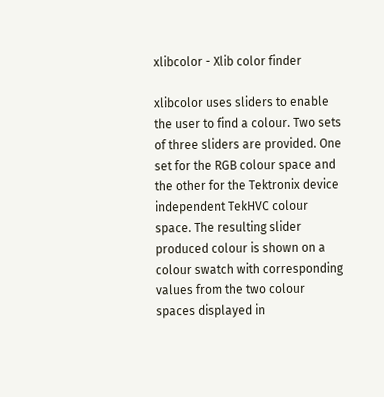xlibcolor - Xlib color finder

xlibcolor uses sliders to enable the user to find a colour. Two sets of three sliders are provided. One set for the RGB colour space and the other for the Tektronix device independent TekHVC colour space. The resulting slider produced colour is shown on a colour swatch with corresponding values from the two colour spaces displayed in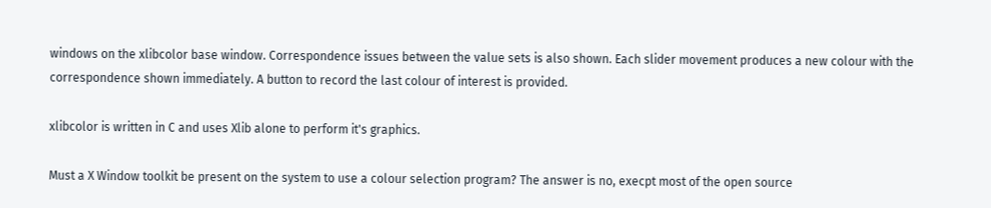windows on the xlibcolor base window. Correspondence issues between the value sets is also shown. Each slider movement produces a new colour with the correspondence shown immediately. A button to record the last colour of interest is provided.

xlibcolor is written in C and uses Xlib alone to perform it's graphics.

Must a X Window toolkit be present on the system to use a colour selection program? The answer is no, execpt most of the open source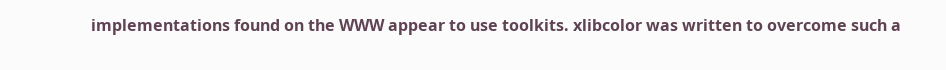implementations found on the WWW appear to use toolkits. xlibcolor was written to overcome such a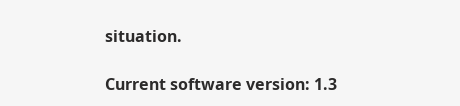situation.

Current software version: 1.3